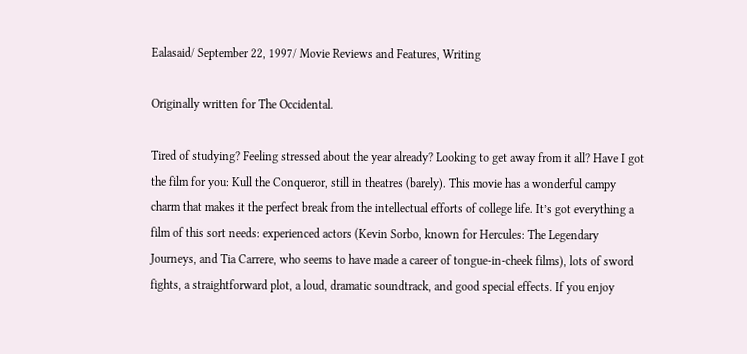Ealasaid/ September 22, 1997/ Movie Reviews and Features, Writing

Originally written for The Occidental.

Tired of studying? Feeling stressed about the year already? Looking to get away from it all? Have I got the film for you: Kull the Conqueror, still in theatres (barely). This movie has a wonderful campy charm that makes it the perfect break from the intellectual efforts of college life. It’s got everything a film of this sort needs: experienced actors (Kevin Sorbo, known for Hercules: The Legendary Journeys, and Tia Carrere, who seems to have made a career of tongue-in-cheek films), lots of sword fights, a straightforward plot, a loud, dramatic soundtrack, and good special effects. If you enjoy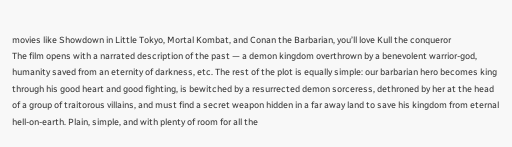movies like Showdown in Little Tokyo, Mortal Kombat, and Conan the Barbarian, you’ll love Kull the conqueror
The film opens with a narrated description of the past — a demon kingdom overthrown by a benevolent warrior-god, humanity saved from an eternity of darkness, etc. The rest of the plot is equally simple: our barbarian hero becomes king through his good heart and good fighting, is bewitched by a resurrected demon sorceress, dethroned by her at the head of a group of traitorous villains, and must find a secret weapon hidden in a far away land to save his kingdom from eternal hell-on-earth. Plain, simple, and with plenty of room for all the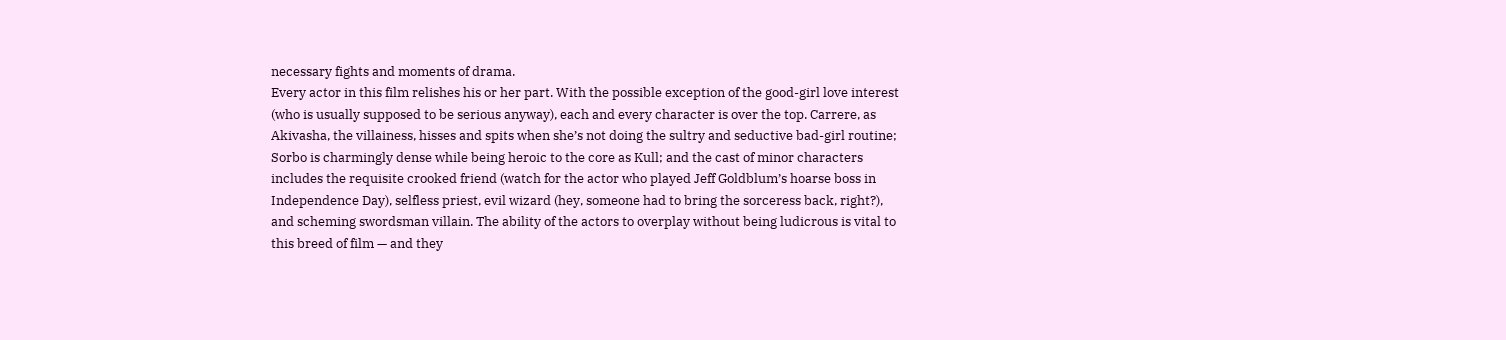necessary fights and moments of drama.
Every actor in this film relishes his or her part. With the possible exception of the good-girl love interest (who is usually supposed to be serious anyway), each and every character is over the top. Carrere, as Akivasha, the villainess, hisses and spits when she’s not doing the sultry and seductive bad-girl routine; Sorbo is charmingly dense while being heroic to the core as Kull; and the cast of minor characters includes the requisite crooked friend (watch for the actor who played Jeff Goldblum’s hoarse boss in Independence Day), selfless priest, evil wizard (hey, someone had to bring the sorceress back, right?), and scheming swordsman villain. The ability of the actors to overplay without being ludicrous is vital to this breed of film — and they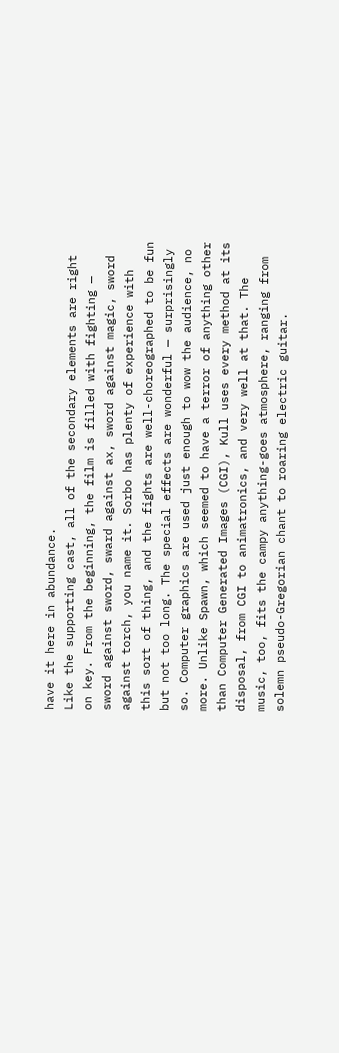have it here in abundance.
Like the supporting cast, all of the secondary elements are right on key. From the beginning, the film is filled with fighting — sword against sword, sward against ax, sword against magic, sword against torch, you name it. Sorbo has plenty of experience with this sort of thing, and the fights are well-choreographed to be fun but not too long. The special effects are wonderful — surprisingly so. Computer graphics are used just enough to wow the audience, no more. Unlike Spawn, which seemed to have a terror of anything other than Computer Generated Images (CGI), Kull uses every method at its disposal, from CGI to animatronics, and very well at that. The music, too, fits the campy anything-goes atmosphere, ranging from solemn pseudo-Gregorian chant to roaring electric guitar.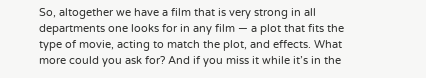So, altogether we have a film that is very strong in all departments one looks for in any film — a plot that fits the type of movie, acting to match the plot, and effects. What more could you ask for? And if you miss it while it’s in the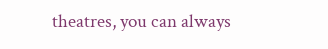theatres, you can always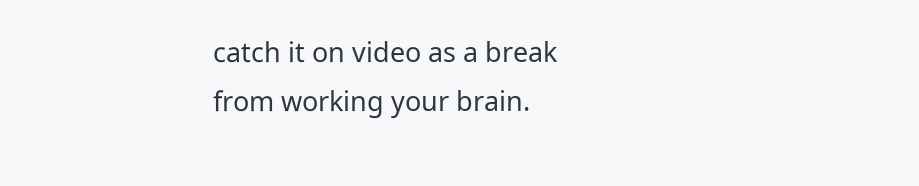catch it on video as a break from working your brain.